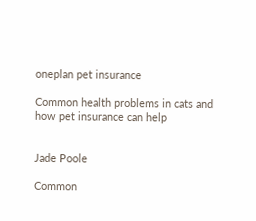oneplan pet insurance

Common health problems in cats and how pet insurance can help


Jade Poole

Common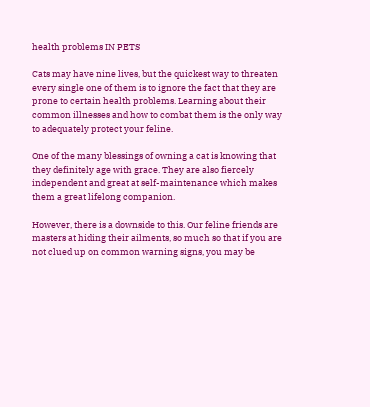health problems IN PETS

Cats may have nine lives, but the quickest way to threaten every single one of them is to ignore the fact that they are prone to certain health problems. Learning about their common illnesses and how to combat them is the only way to adequately protect your feline.

One of the many blessings of owning a cat is knowing that they definitely age with grace. They are also fiercely independent and great at self-maintenance which makes them a great lifelong companion.

However, there is a downside to this. Our feline friends are masters at hiding their ailments, so much so that if you are not clued up on common warning signs, you may be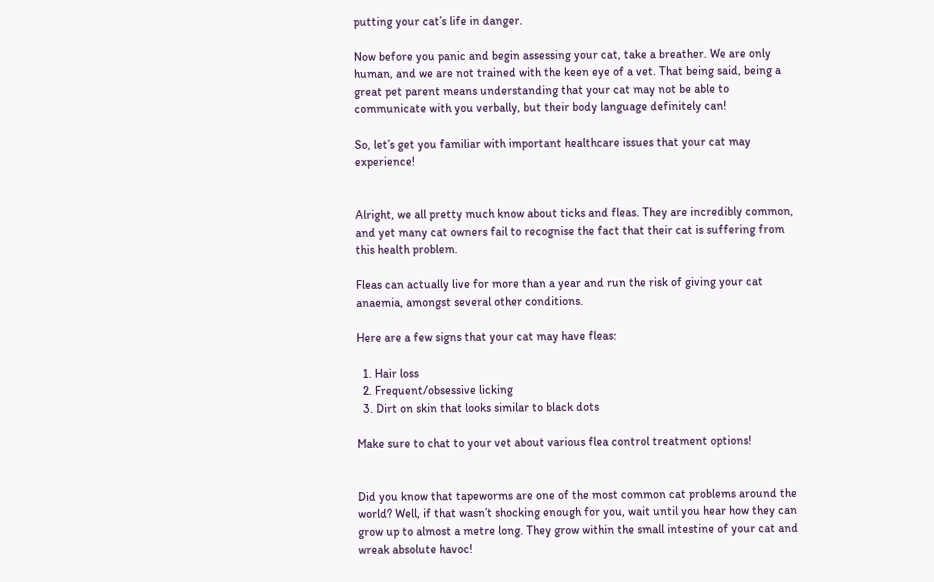putting your cat’s life in danger.

Now before you panic and begin assessing your cat, take a breather. We are only human, and we are not trained with the keen eye of a vet. That being said, being a great pet parent means understanding that your cat may not be able to communicate with you verbally, but their body language definitely can!

So, let’s get you familiar with important healthcare issues that your cat may experience!


Alright, we all pretty much know about ticks and fleas. They are incredibly common, and yet many cat owners fail to recognise the fact that their cat is suffering from this health problem.

Fleas can actually live for more than a year and run the risk of giving your cat anaemia, amongst several other conditions.

Here are a few signs that your cat may have fleas:

  1. Hair loss
  2. Frequent/obsessive licking
  3. Dirt on skin that looks similar to black dots

Make sure to chat to your vet about various flea control treatment options!


Did you know that tapeworms are one of the most common cat problems around the world? Well, if that wasn’t shocking enough for you, wait until you hear how they can grow up to almost a metre long. They grow within the small intestine of your cat and wreak absolute havoc!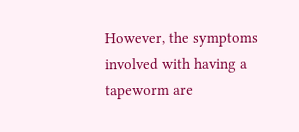However, the symptoms involved with having a tapeworm are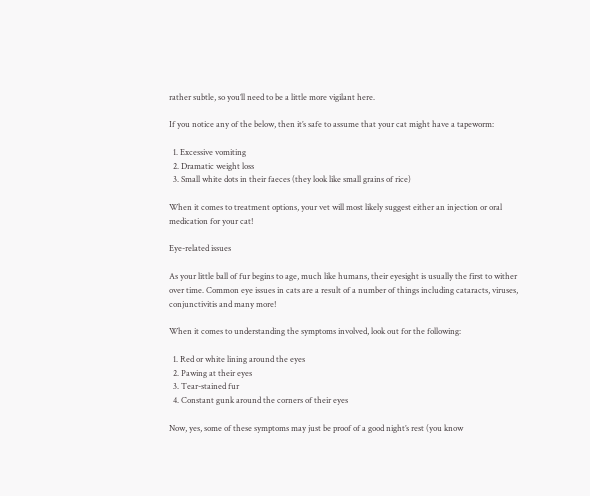rather subtle, so you’ll need to be a little more vigilant here.

If you notice any of the below, then it’s safe to assume that your cat might have a tapeworm:

  1. Excessive vomiting
  2. Dramatic weight loss
  3. Small white dots in their faeces (they look like small grains of rice)

When it comes to treatment options, your vet will most likely suggest either an injection or oral medication for your cat!

Eye-related issues

As your little ball of fur begins to age, much like humans, their eyesight is usually the first to wither over time. Common eye issues in cats are a result of a number of things including cataracts, viruses, conjunctivitis and many more!

When it comes to understanding the symptoms involved, look out for the following:

  1. Red or white lining around the eyes
  2. Pawing at their eyes
  3. Tear-stained fur
  4. Constant gunk around the corners of their eyes

Now, yes, some of these symptoms may just be proof of a good night’s rest (you know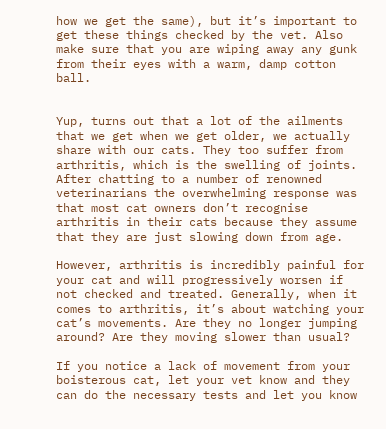how we get the same), but it’s important to get these things checked by the vet. Also make sure that you are wiping away any gunk from their eyes with a warm, damp cotton ball.


Yup, turns out that a lot of the ailments that we get when we get older, we actually share with our cats. They too suffer from arthritis, which is the swelling of joints. After chatting to a number of renowned veterinarians the overwhelming response was that most cat owners don’t recognise arthritis in their cats because they assume that they are just slowing down from age.

However, arthritis is incredibly painful for your cat and will progressively worsen if not checked and treated. Generally, when it comes to arthritis, it’s about watching your cat’s movements. Are they no longer jumping around? Are they moving slower than usual?

If you notice a lack of movement from your boisterous cat, let your vet know and they can do the necessary tests and let you know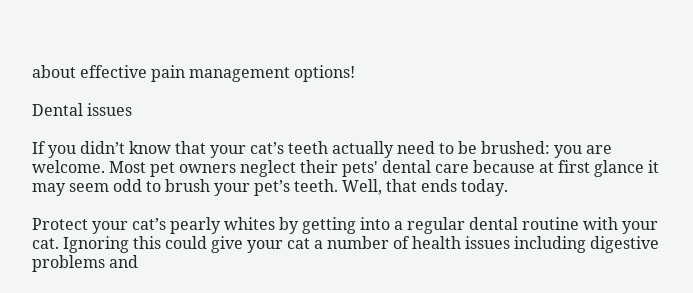about effective pain management options!

Dental issues

If you didn’t know that your cat’s teeth actually need to be brushed: you are welcome. Most pet owners neglect their pets' dental care because at first glance it may seem odd to brush your pet’s teeth. Well, that ends today.

Protect your cat’s pearly whites by getting into a regular dental routine with your cat. Ignoring this could give your cat a number of health issues including digestive problems and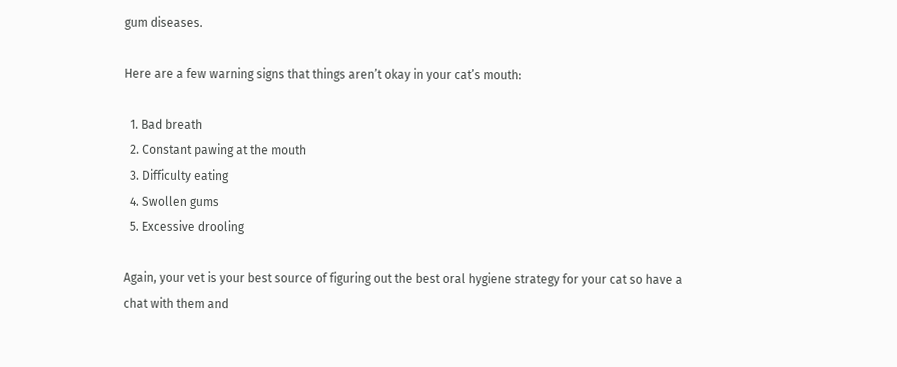gum diseases.

Here are a few warning signs that things aren’t okay in your cat’s mouth:

  1. Bad breath
  2. Constant pawing at the mouth
  3. Difficulty eating
  4. Swollen gums
  5. Excessive drooling

Again, your vet is your best source of figuring out the best oral hygiene strategy for your cat so have a chat with them and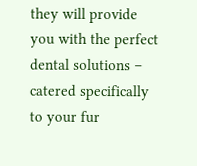they will provide you with the perfect dental solutions – catered specifically to your fur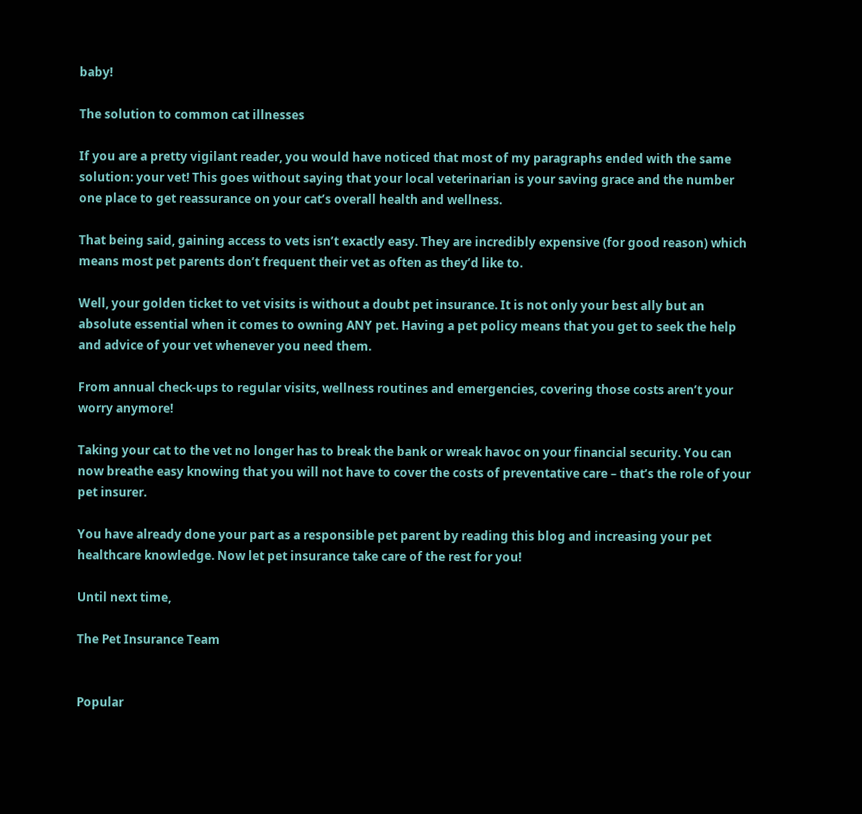baby!

The solution to common cat illnesses

If you are a pretty vigilant reader, you would have noticed that most of my paragraphs ended with the same solution: your vet! This goes without saying that your local veterinarian is your saving grace and the number one place to get reassurance on your cat’s overall health and wellness.

That being said, gaining access to vets isn’t exactly easy. They are incredibly expensive (for good reason) which means most pet parents don’t frequent their vet as often as they’d like to.

Well, your golden ticket to vet visits is without a doubt pet insurance. It is not only your best ally but an absolute essential when it comes to owning ANY pet. Having a pet policy means that you get to seek the help and advice of your vet whenever you need them.

From annual check-ups to regular visits, wellness routines and emergencies, covering those costs aren’t your worry anymore!

Taking your cat to the vet no longer has to break the bank or wreak havoc on your financial security. You can now breathe easy knowing that you will not have to cover the costs of preventative care – that’s the role of your pet insurer.

You have already done your part as a responsible pet parent by reading this blog and increasing your pet healthcare knowledge. Now let pet insurance take care of the rest for you!

Until next time,

The Pet Insurance Team


Popular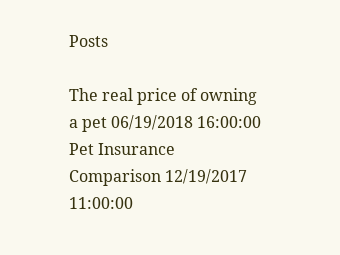Posts

The real price of owning a pet 06/19/2018 16:00:00
Pet Insurance Comparison 12/19/2017 11:00:00